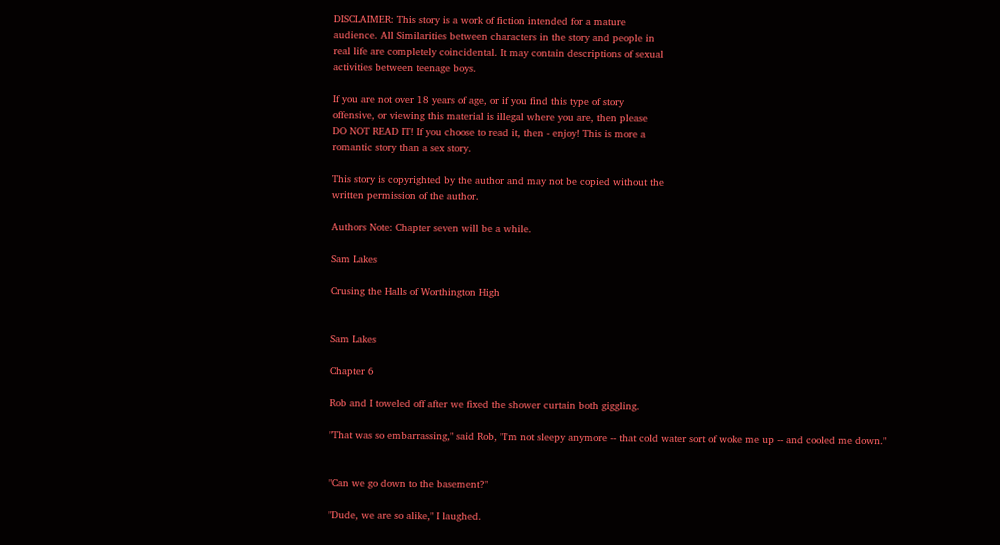DISCLAIMER: This story is a work of fiction intended for a mature
audience. All Similarities between characters in the story and people in
real life are completely coincidental. It may contain descriptions of sexual
activities between teenage boys.

If you are not over 18 years of age, or if you find this type of story
offensive, or viewing this material is illegal where you are, then please
DO NOT READ IT! If you choose to read it, then - enjoy! This is more a
romantic story than a sex story.

This story is copyrighted by the author and may not be copied without the
written permission of the author.

Authors Note: Chapter seven will be a while.

Sam Lakes

Crusing the Halls of Worthington High


Sam Lakes

Chapter 6

Rob and I toweled off after we fixed the shower curtain both giggling.

"That was so embarrassing," said Rob, "I'm not sleepy anymore -- that cold water sort of woke me up -- and cooled me down."


"Can we go down to the basement?"

"Dude, we are so alike," I laughed.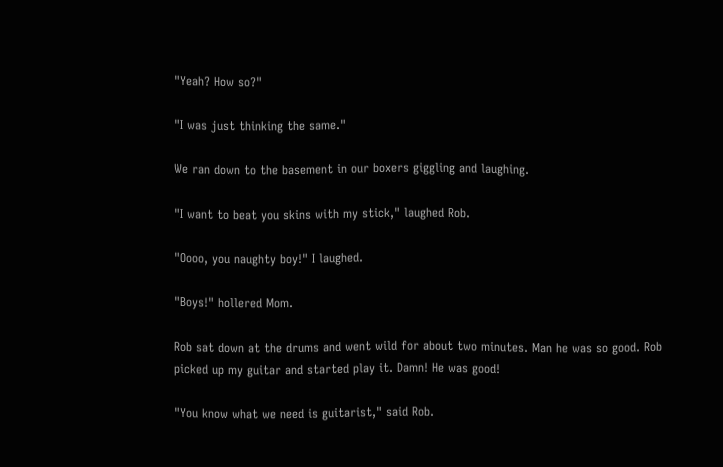"Yeah? How so?"

"I was just thinking the same."

We ran down to the basement in our boxers giggling and laughing.

"I want to beat you skins with my stick," laughed Rob.

"Oooo, you naughty boy!" I laughed.

"Boys!" hollered Mom.

Rob sat down at the drums and went wild for about two minutes. Man he was so good. Rob picked up my guitar and started play it. Damn! He was good!

"You know what we need is guitarist," said Rob.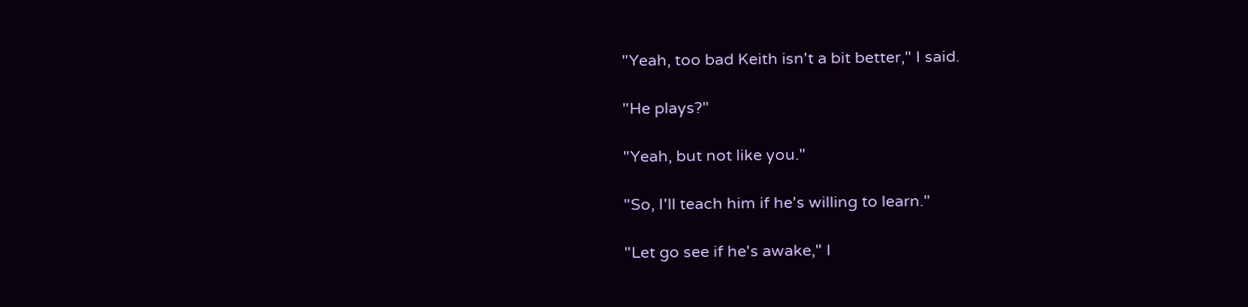"Yeah, too bad Keith isn't a bit better," I said.

"He plays?"

"Yeah, but not like you."

"So, I'll teach him if he's willing to learn."

"Let go see if he's awake," I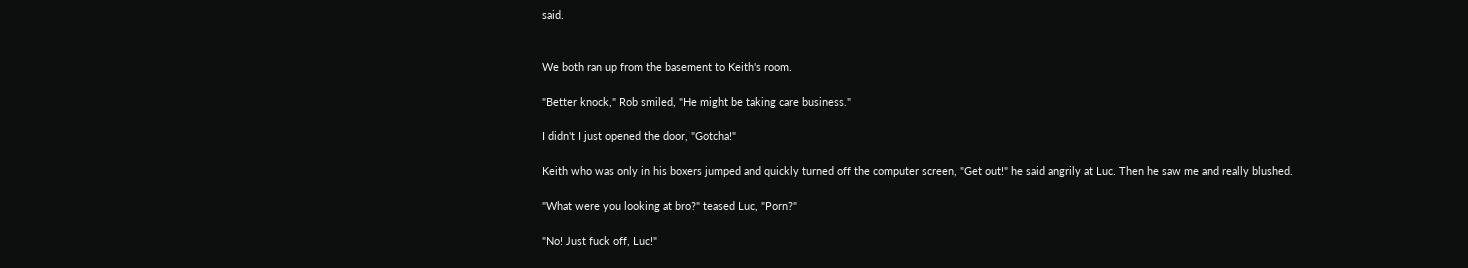said.


We both ran up from the basement to Keith's room.

"Better knock," Rob smiled, "He might be taking care business."

I didn't I just opened the door, "Gotcha!"

Keith who was only in his boxers jumped and quickly turned off the computer screen, "Get out!" he said angrily at Luc. Then he saw me and really blushed.

"What were you looking at bro?" teased Luc, "Porn?"

"No! Just fuck off, Luc!"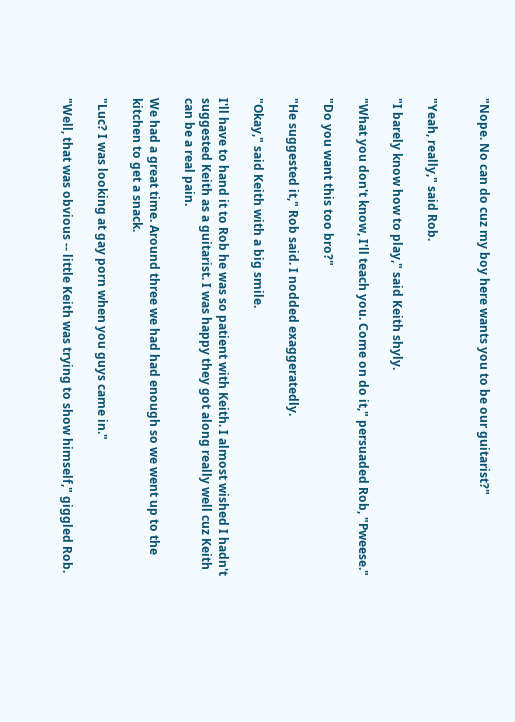"Nope. No can do cuz my boy here wants you to be our guitarist?"


"Yeah, really," said Rob.

"I barely know how to play," said Keith shyly.

"What you don't know, I'll teach you. Come on do it," persuaded Rob, "Pweese."

"Do you want this too bro?"

"He suggested it," Rob said. I nodded exaggeratedly.

"Okay," said Keith with a big smile.

I'll have to hand it to Rob he was so patient with Keith. I almost wished I hadn't suggested Keith as a guitarist. I was happy they got along really well cuz Keith can be a real pain.

We had a great time. Around three we had had enough so we went up to the kitchen to get a snack.

"Luc? I was looking at gay porn when you guys came in."

"Well, that was obvious -- little Keith was trying to show himself," giggled Rob.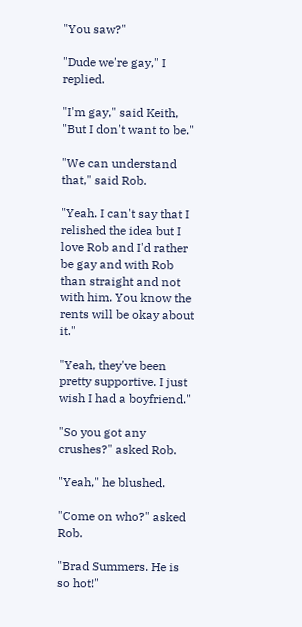"You saw?"

"Dude we're gay," I replied.

"I'm gay," said Keith, "But I don't want to be."

"We can understand that," said Rob.

"Yeah. I can't say that I relished the idea but I love Rob and I'd rather be gay and with Rob than straight and not with him. You know the rents will be okay about it."

"Yeah, they've been pretty supportive. I just wish I had a boyfriend."

"So you got any crushes?" asked Rob.

"Yeah," he blushed.

"Come on who?" asked Rob.

"Brad Summers. He is so hot!"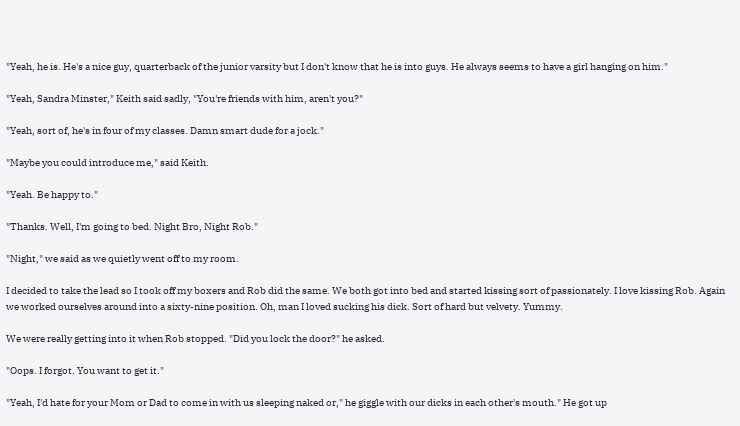"Yeah, he is. He's a nice guy, quarterback of the junior varsity but I don't know that he is into guys. He always seems to have a girl hanging on him."

"Yeah, Sandra Minster," Keith said sadly, "You're friends with him, aren't you?"

"Yeah, sort of, he's in four of my classes. Damn smart dude for a jock."

"Maybe you could introduce me," said Keith.

"Yeah. Be happy to."

"Thanks. Well, I'm going to bed. Night Bro, Night Rob."

"Night," we said as we quietly went off to my room.

I decided to take the lead so I took off my boxers and Rob did the same. We both got into bed and started kissing sort of passionately. I love kissing Rob. Again we worked ourselves around into a sixty-nine position. Oh, man I loved sucking his dick. Sort of hard but velvety. Yummy.

We were really getting into it when Rob stopped. "Did you lock the door?" he asked.

"Oops. I forgot. You want to get it."

"Yeah, I'd hate for your Mom or Dad to come in with us sleeping naked or," he giggle with our dicks in each other's mouth." He got up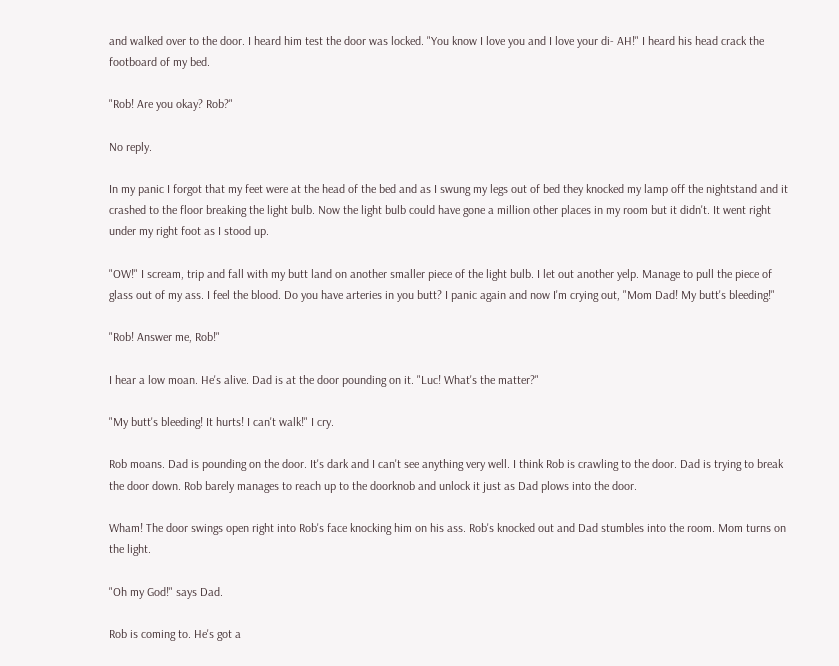and walked over to the door. I heard him test the door was locked. "You know I love you and I love your di- AH!" I heard his head crack the footboard of my bed.

"Rob! Are you okay? Rob?"

No reply.

In my panic I forgot that my feet were at the head of the bed and as I swung my legs out of bed they knocked my lamp off the nightstand and it crashed to the floor breaking the light bulb. Now the light bulb could have gone a million other places in my room but it didn't. It went right under my right foot as I stood up.

"OW!" I scream, trip and fall with my butt land on another smaller piece of the light bulb. I let out another yelp. Manage to pull the piece of glass out of my ass. I feel the blood. Do you have arteries in you butt? I panic again and now I'm crying out, "Mom Dad! My butt's bleeding!"

"Rob! Answer me, Rob!"

I hear a low moan. He's alive. Dad is at the door pounding on it. "Luc! What's the matter?"

"My butt's bleeding! It hurts! I can't walk!" I cry.

Rob moans. Dad is pounding on the door. It's dark and I can't see anything very well. I think Rob is crawling to the door. Dad is trying to break the door down. Rob barely manages to reach up to the doorknob and unlock it just as Dad plows into the door.

Wham! The door swings open right into Rob's face knocking him on his ass. Rob's knocked out and Dad stumbles into the room. Mom turns on the light.

"Oh my God!" says Dad.

Rob is coming to. He's got a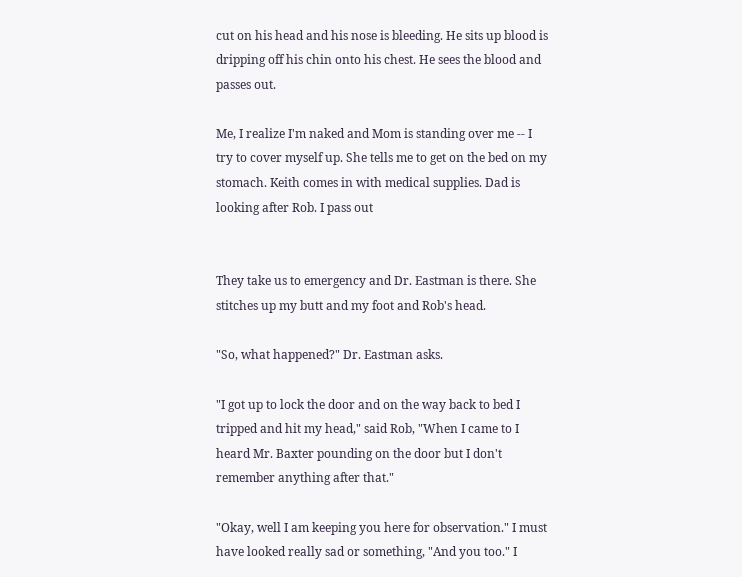cut on his head and his nose is bleeding. He sits up blood is dripping off his chin onto his chest. He sees the blood and passes out.

Me, I realize I'm naked and Mom is standing over me -- I try to cover myself up. She tells me to get on the bed on my stomach. Keith comes in with medical supplies. Dad is looking after Rob. I pass out


They take us to emergency and Dr. Eastman is there. She stitches up my butt and my foot and Rob's head.

"So, what happened?" Dr. Eastman asks.

"I got up to lock the door and on the way back to bed I tripped and hit my head," said Rob, "When I came to I heard Mr. Baxter pounding on the door but I don't remember anything after that."

"Okay, well I am keeping you here for observation." I must have looked really sad or something, "And you too." I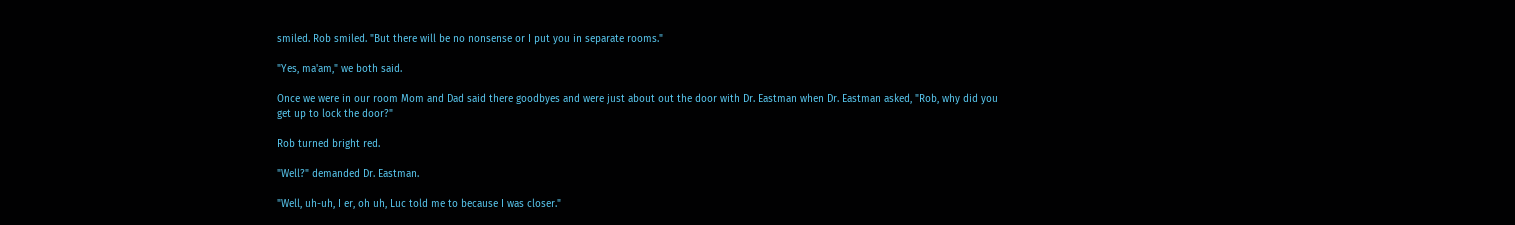smiled. Rob smiled. "But there will be no nonsense or I put you in separate rooms."

"Yes, ma'am," we both said.

Once we were in our room Mom and Dad said there goodbyes and were just about out the door with Dr. Eastman when Dr. Eastman asked, "Rob, why did you get up to lock the door?"

Rob turned bright red.

"Well?" demanded Dr. Eastman.

"Well, uh-uh, I er, oh uh, Luc told me to because I was closer."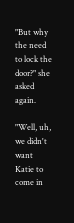"But why the need to lock the door?" she asked again.

"Well, uh, we didn't want Katie to come in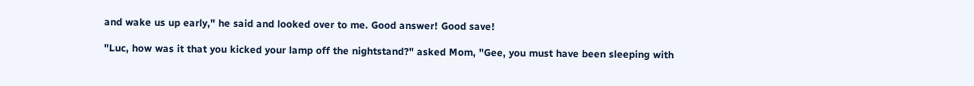and wake us up early," he said and looked over to me. Good answer! Good save!

"Luc, how was it that you kicked your lamp off the nightstand?" asked Mom, "Gee, you must have been sleeping with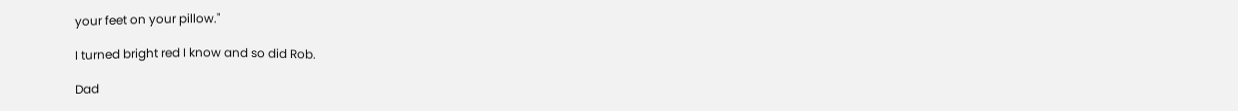your feet on your pillow."

I turned bright red I know and so did Rob.

Dad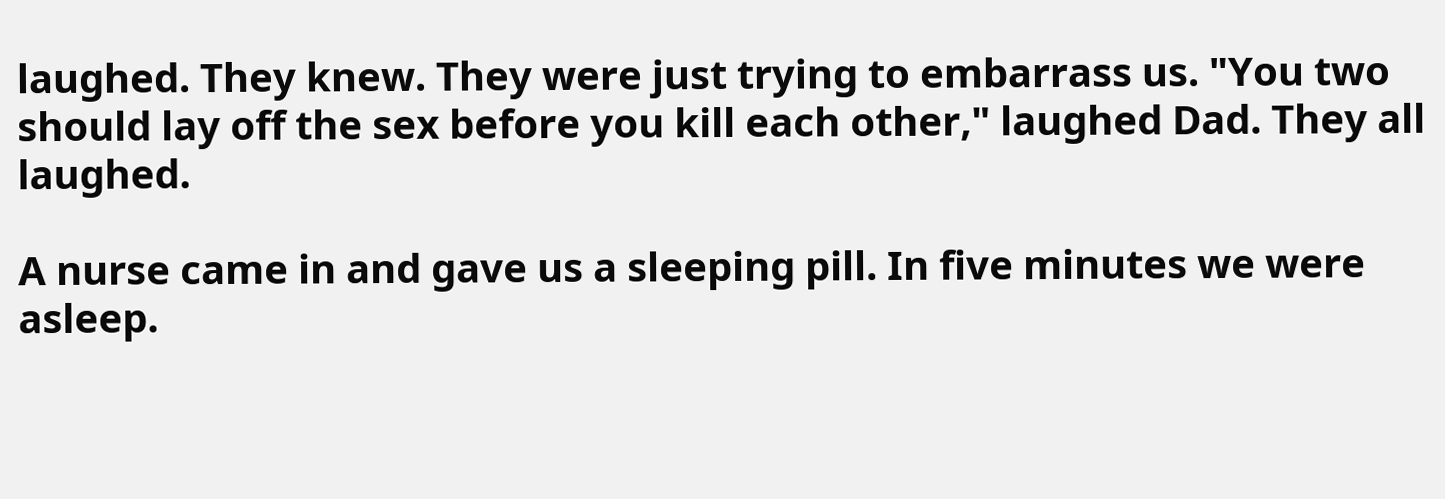laughed. They knew. They were just trying to embarrass us. "You two should lay off the sex before you kill each other," laughed Dad. They all laughed.

A nurse came in and gave us a sleeping pill. In five minutes we were asleep.